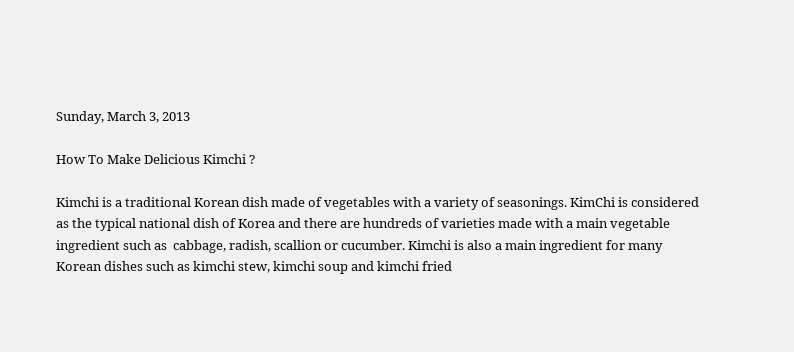Sunday, March 3, 2013

How To Make Delicious Kimchi ?

Kimchi is a traditional Korean dish made of vegetables with a variety of seasonings. KimChi is considered as the typical national dish of Korea and there are hundreds of varieties made with a main vegetable ingredient such as  cabbage, radish, scallion or cucumber. Kimchi is also a main ingredient for many Korean dishes such as kimchi stew, kimchi soup and kimchi fried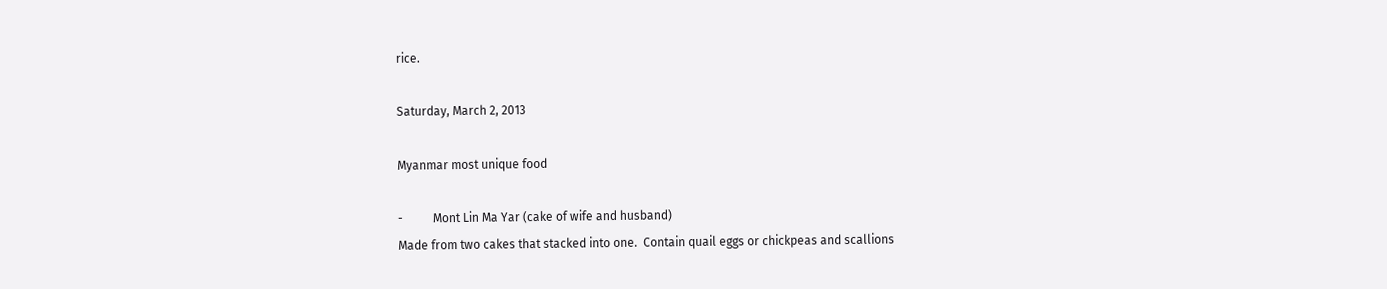rice.

Saturday, March 2, 2013

Myanmar most unique food

-          Mont Lin Ma Yar (cake of wife and husband)
Made from two cakes that stacked into one.  Contain quail eggs or chickpeas and scallions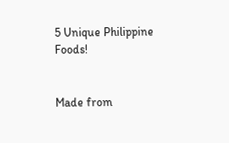5 Unique Philippine Foods!


Made from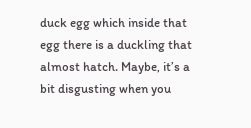duck egg which inside that egg there is a duckling that almost hatch. Maybe, it’s a bit disgusting when you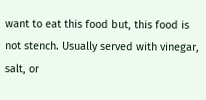want to eat this food but, this food is not stench. Usually served with vinegar, salt, or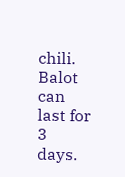chili. Balot can last for 3 days.